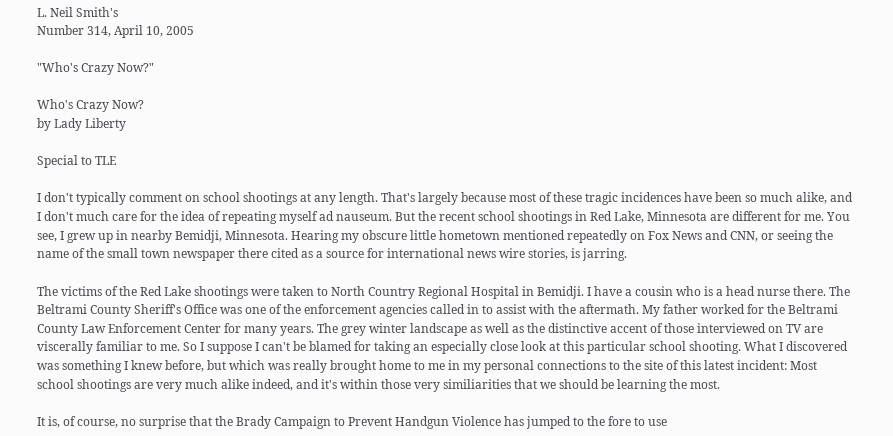L. Neil Smith's
Number 314, April 10, 2005

"Who's Crazy Now?"

Who's Crazy Now?
by Lady Liberty

Special to TLE

I don't typically comment on school shootings at any length. That's largely because most of these tragic incidences have been so much alike, and I don't much care for the idea of repeating myself ad nauseum. But the recent school shootings in Red Lake, Minnesota are different for me. You see, I grew up in nearby Bemidji, Minnesota. Hearing my obscure little hometown mentioned repeatedly on Fox News and CNN, or seeing the name of the small town newspaper there cited as a source for international news wire stories, is jarring.

The victims of the Red Lake shootings were taken to North Country Regional Hospital in Bemidji. I have a cousin who is a head nurse there. The Beltrami County Sheriff's Office was one of the enforcement agencies called in to assist with the aftermath. My father worked for the Beltrami County Law Enforcement Center for many years. The grey winter landscape as well as the distinctive accent of those interviewed on TV are viscerally familiar to me. So I suppose I can't be blamed for taking an especially close look at this particular school shooting. What I discovered was something I knew before, but which was really brought home to me in my personal connections to the site of this latest incident: Most school shootings are very much alike indeed, and it's within those very similiarities that we should be learning the most.

It is, of course, no surprise that the Brady Campaign to Prevent Handgun Violence has jumped to the fore to use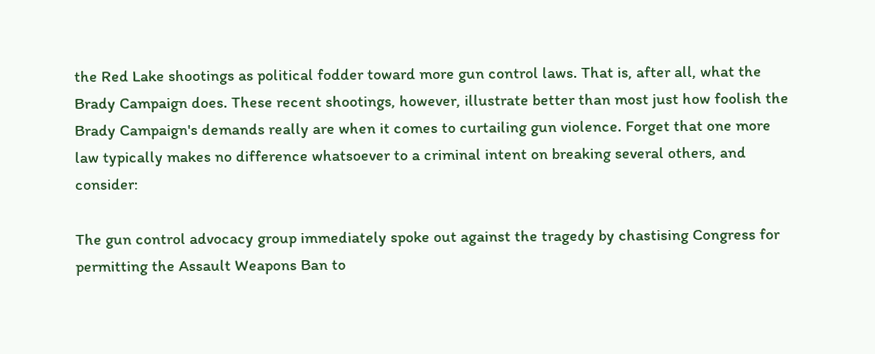the Red Lake shootings as political fodder toward more gun control laws. That is, after all, what the Brady Campaign does. These recent shootings, however, illustrate better than most just how foolish the Brady Campaign's demands really are when it comes to curtailing gun violence. Forget that one more law typically makes no difference whatsoever to a criminal intent on breaking several others, and consider:

The gun control advocacy group immediately spoke out against the tragedy by chastising Congress for permitting the Assault Weapons Ban to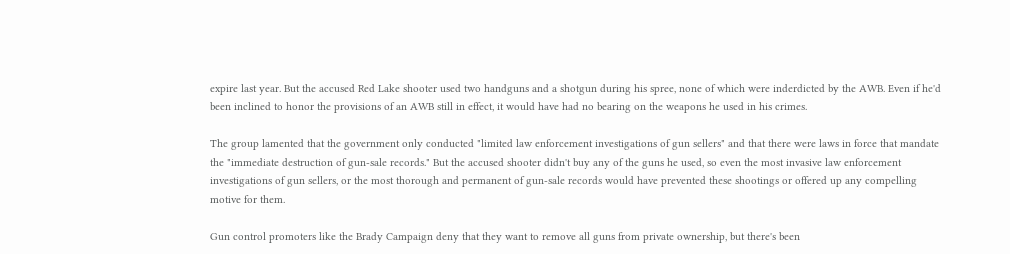expire last year. But the accused Red Lake shooter used two handguns and a shotgun during his spree, none of which were inderdicted by the AWB. Even if he'd been inclined to honor the provisions of an AWB still in effect, it would have had no bearing on the weapons he used in his crimes.

The group lamented that the government only conducted "limited law enforcement investigations of gun sellers" and that there were laws in force that mandate the "immediate destruction of gun-sale records." But the accused shooter didn't buy any of the guns he used, so even the most invasive law enforcement investigations of gun sellers, or the most thorough and permanent of gun-sale records would have prevented these shootings or offered up any compelling motive for them.

Gun control promoters like the Brady Campaign deny that they want to remove all guns from private ownership, but there's been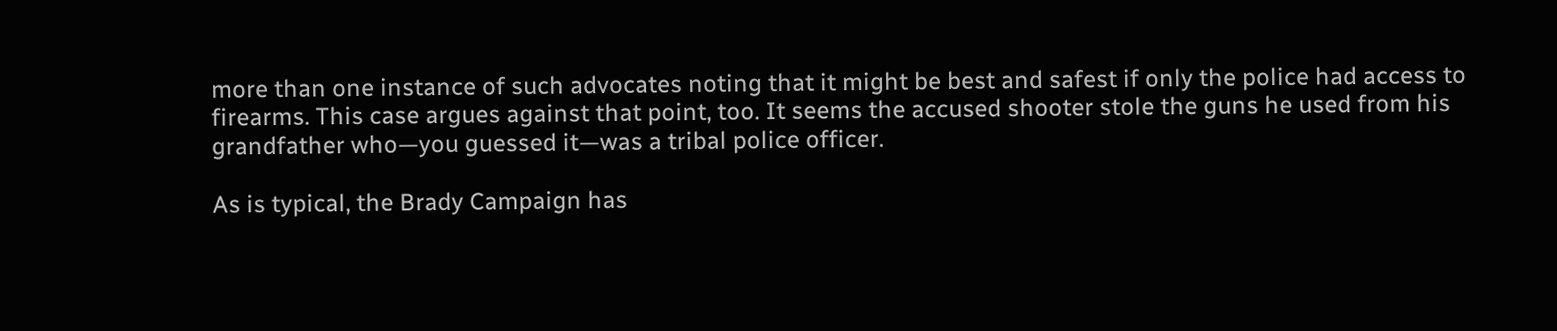more than one instance of such advocates noting that it might be best and safest if only the police had access to firearms. This case argues against that point, too. It seems the accused shooter stole the guns he used from his grandfather who—you guessed it—was a tribal police officer.

As is typical, the Brady Campaign has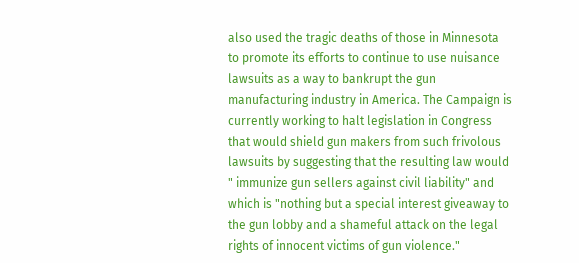also used the tragic deaths of those in Minnesota to promote its efforts to continue to use nuisance lawsuits as a way to bankrupt the gun manufacturing industry in America. The Campaign is currently working to halt legislation in Congress that would shield gun makers from such frivolous lawsuits by suggesting that the resulting law would " immunize gun sellers against civil liability" and which is "nothing but a special interest giveaway to the gun lobby and a shameful attack on the legal rights of innocent victims of gun violence."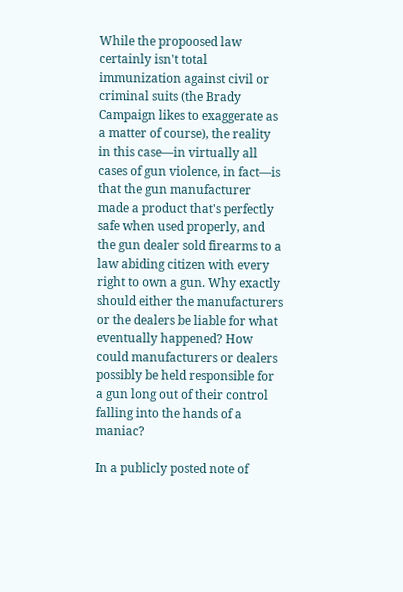While the propoosed law certainly isn't total immunization against civil or criminal suits (the Brady Campaign likes to exaggerate as a matter of course), the reality in this case—in virtually all cases of gun violence, in fact—is that the gun manufacturer made a product that's perfectly safe when used properly, and the gun dealer sold firearms to a law abiding citizen with every right to own a gun. Why exactly should either the manufacturers or the dealers be liable for what eventually happened? How could manufacturers or dealers possibly be held responsible for a gun long out of their control falling into the hands of a maniac?

In a publicly posted note of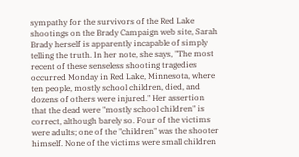sympathy for the survivors of the Red Lake shootings on the Brady Campaign web site, Sarah Brady herself is apparently incapable of simply telling the truth. In her note, she says, "The most recent of these senseless shooting tragedies occurred Monday in Red Lake, Minnesota, where ten people, mostly school children, died, and dozens of others were injured." Her assertion that the dead were "mostly school children" is correct, although barely so. Four of the victims were adults; one of the "children" was the shooter himself. None of the victims were small children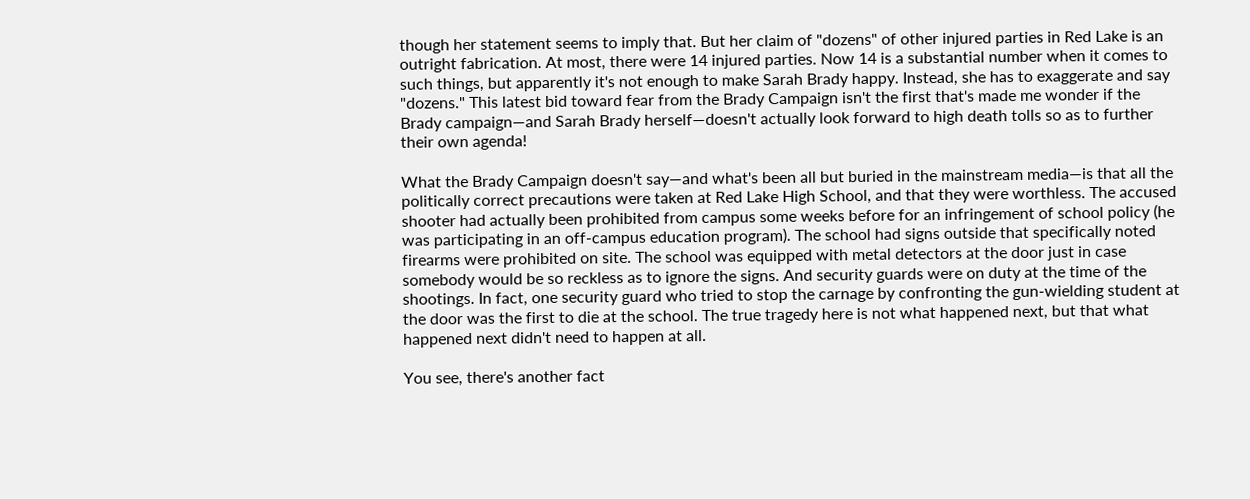though her statement seems to imply that. But her claim of "dozens" of other injured parties in Red Lake is an outright fabrication. At most, there were 14 injured parties. Now 14 is a substantial number when it comes to such things, but apparently it's not enough to make Sarah Brady happy. Instead, she has to exaggerate and say "dozens." This latest bid toward fear from the Brady Campaign isn't the first that's made me wonder if the Brady campaign—and Sarah Brady herself—doesn't actually look forward to high death tolls so as to further their own agenda!

What the Brady Campaign doesn't say—and what's been all but buried in the mainstream media—is that all the politically correct precautions were taken at Red Lake High School, and that they were worthless. The accused shooter had actually been prohibited from campus some weeks before for an infringement of school policy (he was participating in an off-campus education program). The school had signs outside that specifically noted firearms were prohibited on site. The school was equipped with metal detectors at the door just in case somebody would be so reckless as to ignore the signs. And security guards were on duty at the time of the shootings. In fact, one security guard who tried to stop the carnage by confronting the gun-wielding student at the door was the first to die at the school. The true tragedy here is not what happened next, but that what happened next didn't need to happen at all.

You see, there's another fact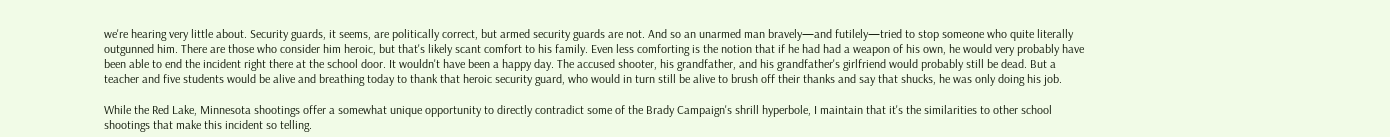we're hearing very little about. Security guards, it seems, are politically correct, but armed security guards are not. And so an unarmed man bravely—and futilely—tried to stop someone who quite literally outgunned him. There are those who consider him heroic, but that's likely scant comfort to his family. Even less comforting is the notion that if he had had a weapon of his own, he would very probably have been able to end the incident right there at the school door. It wouldn't have been a happy day. The accused shooter, his grandfather, and his grandfather's girlfriend would probably still be dead. But a teacher and five students would be alive and breathing today to thank that heroic security guard, who would in turn still be alive to brush off their thanks and say that shucks, he was only doing his job.

While the Red Lake, Minnesota shootings offer a somewhat unique opportunity to directly contradict some of the Brady Campaign's shrill hyperbole, I maintain that it's the similarities to other school shootings that make this incident so telling.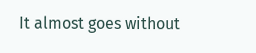It almost goes without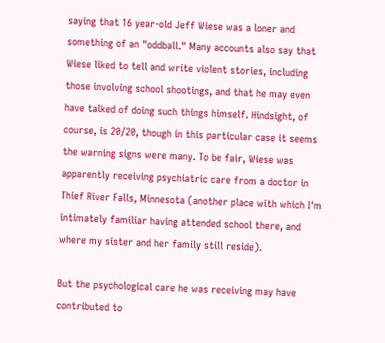saying that 16 year-old Jeff Wiese was a loner and something of an "oddball." Many accounts also say that Wiese liked to tell and write violent stories, including those involving school shootings, and that he may even have talked of doing such things himself. Hindsight, of course, is 20/20, though in this particular case it seems the warning signs were many. To be fair, Wiese was apparently receiving psychiatric care from a doctor in Thief River Falls, Minnesota (another place with which I'm intimately familiar having attended school there, and where my sister and her family still reside).

But the psychological care he was receiving may have contributed to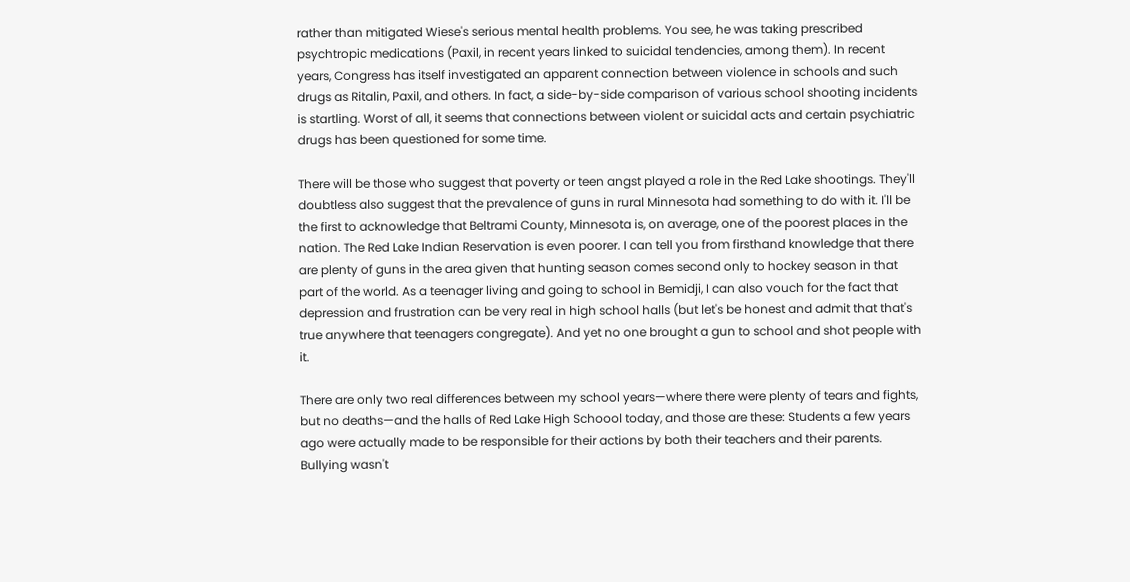rather than mitigated Wiese's serious mental health problems. You see, he was taking prescribed psychtropic medications (Paxil, in recent years linked to suicidal tendencies, among them). In recent years, Congress has itself investigated an apparent connection between violence in schools and such drugs as Ritalin, Paxil, and others. In fact, a side-by-side comparison of various school shooting incidents is startling. Worst of all, it seems that connections between violent or suicidal acts and certain psychiatric drugs has been questioned for some time.

There will be those who suggest that poverty or teen angst played a role in the Red Lake shootings. They'll doubtless also suggest that the prevalence of guns in rural Minnesota had something to do with it. I'll be the first to acknowledge that Beltrami County, Minnesota is, on average, one of the poorest places in the nation. The Red Lake Indian Reservation is even poorer. I can tell you from firsthand knowledge that there are plenty of guns in the area given that hunting season comes second only to hockey season in that part of the world. As a teenager living and going to school in Bemidji, I can also vouch for the fact that depression and frustration can be very real in high school halls (but let's be honest and admit that that's true anywhere that teenagers congregate). And yet no one brought a gun to school and shot people with it.

There are only two real differences between my school years—where there were plenty of tears and fights, but no deaths—and the halls of Red Lake High Schoool today, and those are these: Students a few years ago were actually made to be responsible for their actions by both their teachers and their parents. Bullying wasn't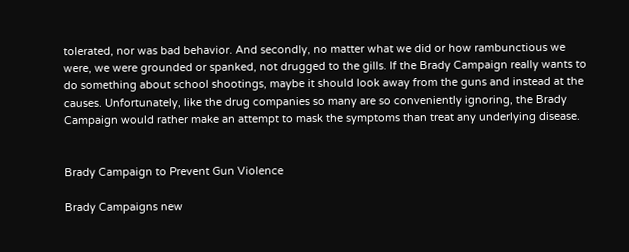tolerated, nor was bad behavior. And secondly, no matter what we did or how rambunctious we were, we were grounded or spanked, not drugged to the gills. If the Brady Campaign really wants to do something about school shootings, maybe it should look away from the guns and instead at the causes. Unfortunately, like the drug companies so many are so conveniently ignoring, the Brady Campaign would rather make an attempt to mask the symptoms than treat any underlying disease.


Brady Campaign to Prevent Gun Violence

Brady Campaigns new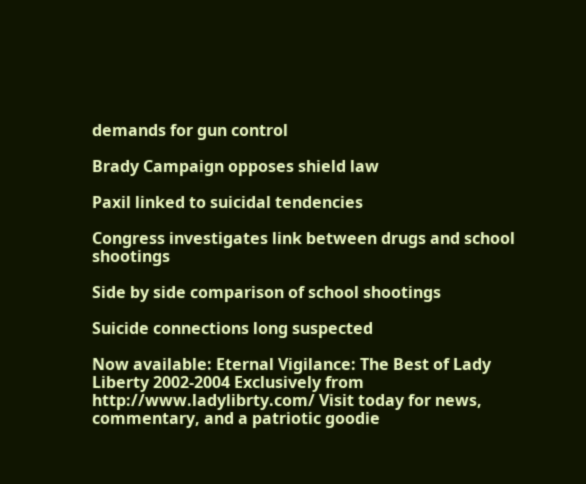demands for gun control

Brady Campaign opposes shield law

Paxil linked to suicidal tendencies

Congress investigates link between drugs and school shootings

Side by side comparison of school shootings

Suicide connections long suspected

Now available: Eternal Vigilance: The Best of Lady Liberty 2002-2004 Exclusively from http://www.ladylibrty.com/ Visit today for news, commentary, and a patriotic goodie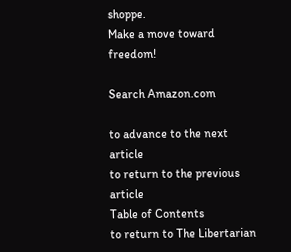shoppe.
Make a move toward freedom!

Search Amazon.com

to advance to the next article
to return to the previous article
Table of Contents
to return to The Libertarian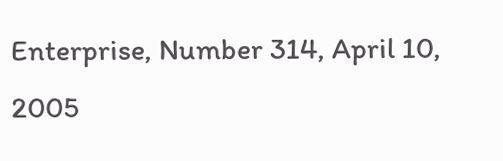Enterprise, Number 314, April 10, 2005